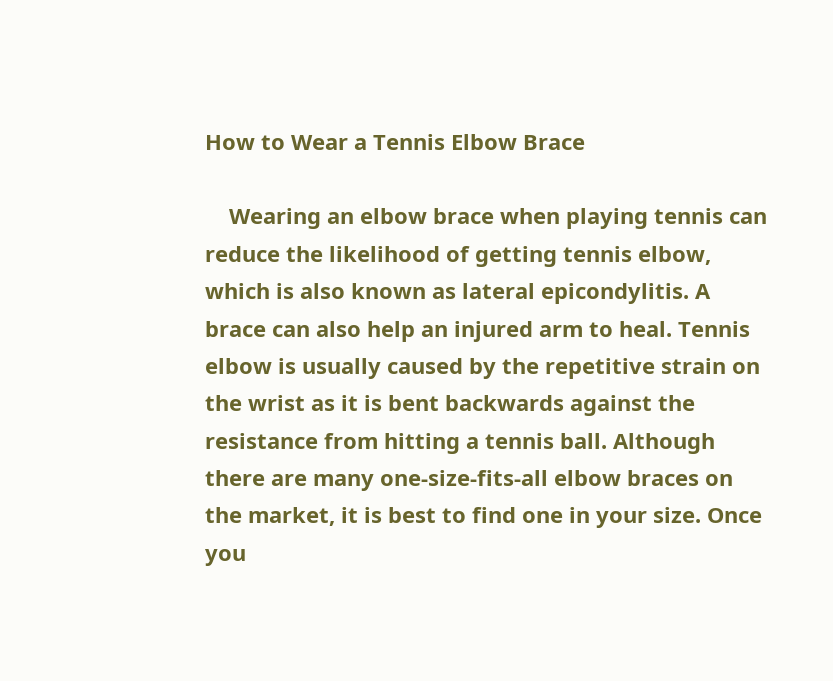How to Wear a Tennis Elbow Brace

    Wearing an elbow brace when playing tennis can reduce the likelihood of getting tennis elbow, which is also known as lateral epicondylitis. A brace can also help an injured arm to heal. Tennis elbow is usually caused by the repetitive strain on the wrist as it is bent backwards against the resistance from hitting a tennis ball. Although there are many one-size-fits-all elbow braces on the market, it is best to find one in your size. Once you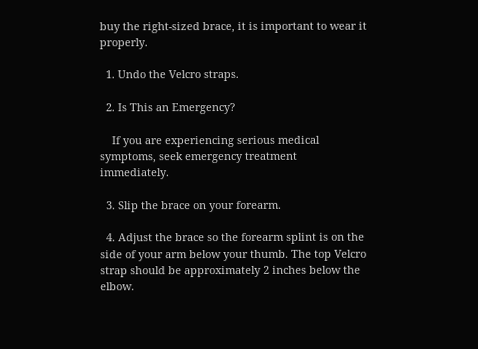buy the right-sized brace, it is important to wear it properly.

  1. Undo the Velcro straps.

  2. Is This an Emergency?

    If you are experiencing serious medical symptoms, seek emergency treatment immediately.

  3. Slip the brace on your forearm.

  4. Adjust the brace so the forearm splint is on the side of your arm below your thumb. The top Velcro strap should be approximately 2 inches below the elbow.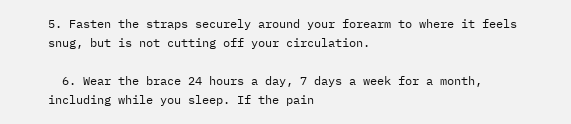5. Fasten the straps securely around your forearm to where it feels snug, but is not cutting off your circulation.

  6. Wear the brace 24 hours a day, 7 days a week for a month, including while you sleep. If the pain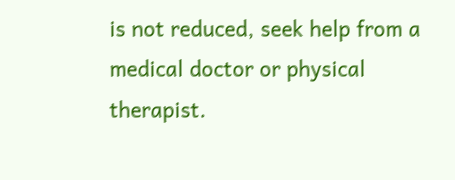is not reduced, seek help from a medical doctor or physical therapist.